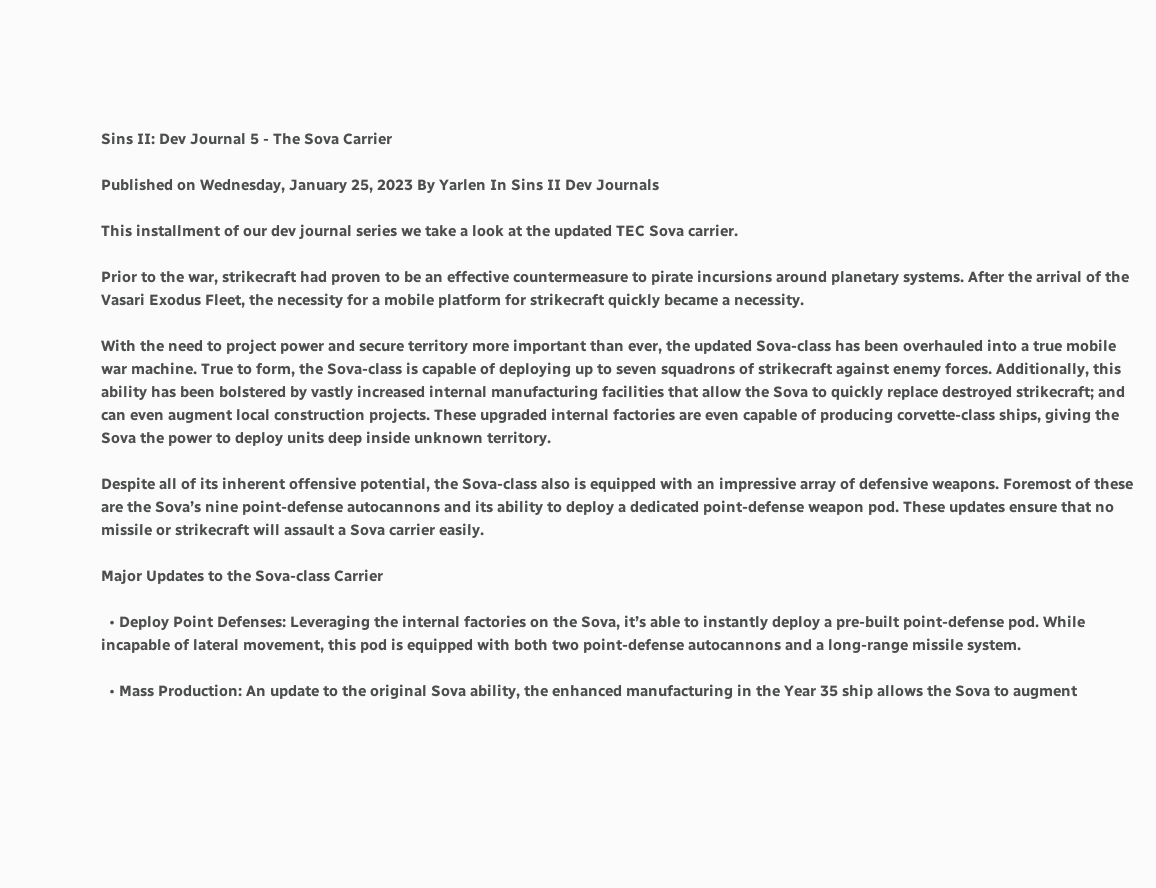Sins II: Dev Journal 5 - The Sova Carrier

Published on Wednesday, January 25, 2023 By Yarlen In Sins II Dev Journals

This installment of our dev journal series we take a look at the updated TEC Sova carrier.

Prior to the war, strikecraft had proven to be an effective countermeasure to pirate incursions around planetary systems. After the arrival of the Vasari Exodus Fleet, the necessity for a mobile platform for strikecraft quickly became a necessity.

With the need to project power and secure territory more important than ever, the updated Sova-class has been overhauled into a true mobile war machine. True to form, the Sova-class is capable of deploying up to seven squadrons of strikecraft against enemy forces. Additionally, this ability has been bolstered by vastly increased internal manufacturing facilities that allow the Sova to quickly replace destroyed strikecraft; and can even augment local construction projects. These upgraded internal factories are even capable of producing corvette-class ships, giving the Sova the power to deploy units deep inside unknown territory.

Despite all of its inherent offensive potential, the Sova-class also is equipped with an impressive array of defensive weapons. Foremost of these are the Sova’s nine point-defense autocannons and its ability to deploy a dedicated point-defense weapon pod. These updates ensure that no missile or strikecraft will assault a Sova carrier easily.

Major Updates to the Sova-class Carrier

  • Deploy Point Defenses: Leveraging the internal factories on the Sova, it’s able to instantly deploy a pre-built point-defense pod. While incapable of lateral movement, this pod is equipped with both two point-defense autocannons and a long-range missile system.

  • Mass Production: An update to the original Sova ability, the enhanced manufacturing in the Year 35 ship allows the Sova to augment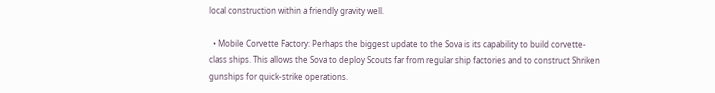local construction within a friendly gravity well.

  • Mobile Corvette Factory: Perhaps the biggest update to the Sova is its capability to build corvette-class ships. This allows the Sova to deploy Scouts far from regular ship factories and to construct Shriken gunships for quick-strike operations.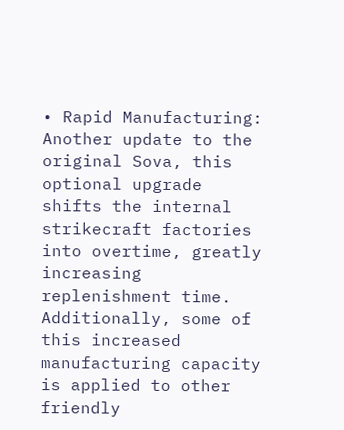• Rapid Manufacturing: Another update to the original Sova, this optional upgrade shifts the internal strikecraft factories into overtime, greatly increasing replenishment time. Additionally, some of this increased manufacturing capacity is applied to other friendly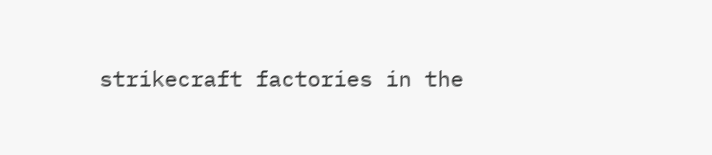strikecraft factories in the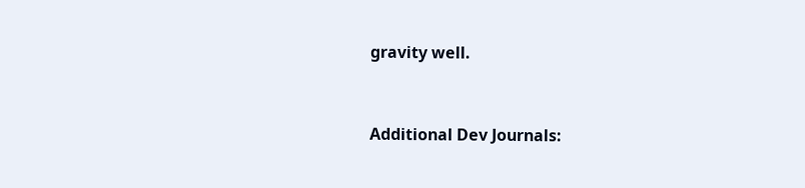gravity well.


Additional Dev Journals: